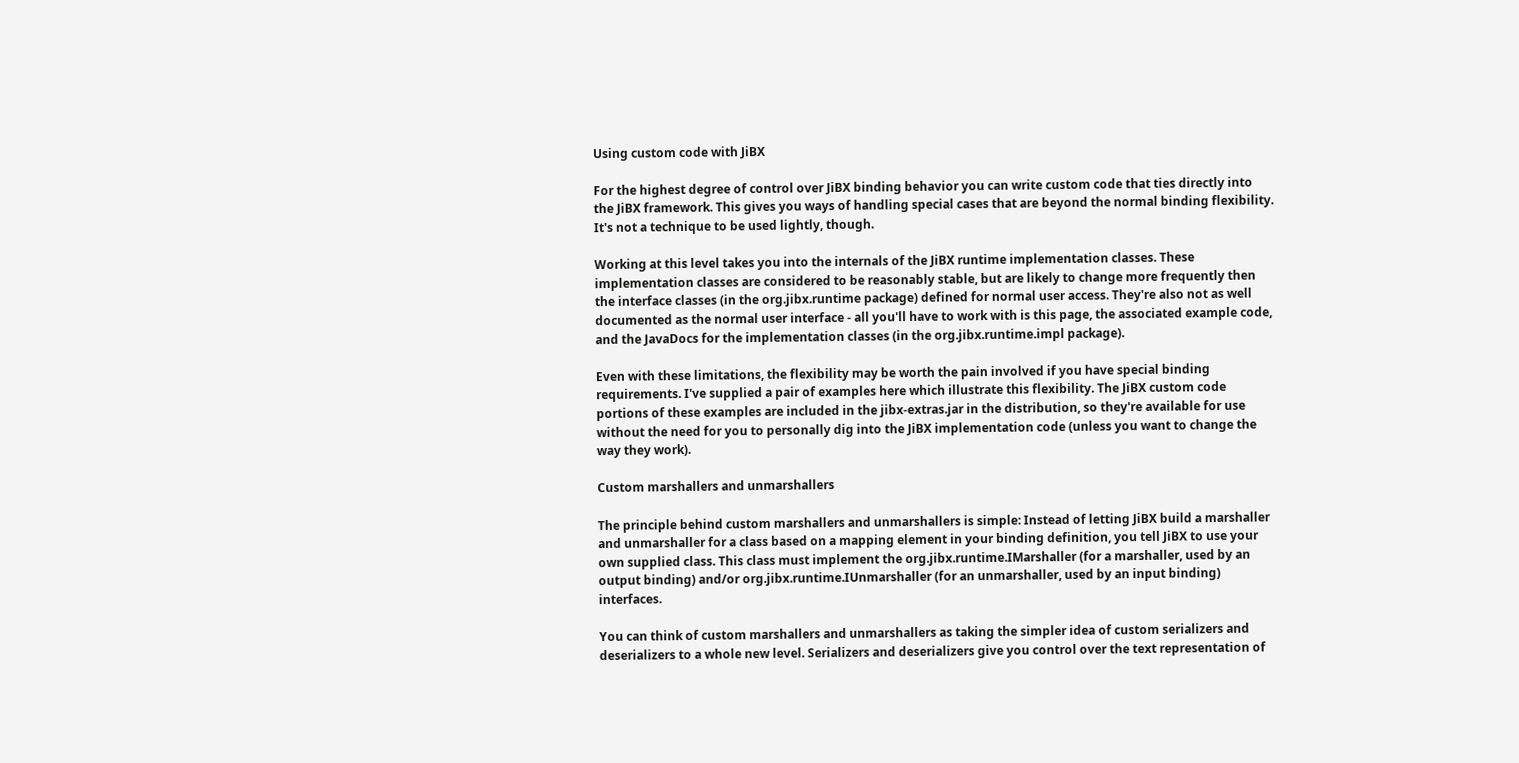Using custom code with JiBX

For the highest degree of control over JiBX binding behavior you can write custom code that ties directly into the JiBX framework. This gives you ways of handling special cases that are beyond the normal binding flexibility. It's not a technique to be used lightly, though.

Working at this level takes you into the internals of the JiBX runtime implementation classes. These implementation classes are considered to be reasonably stable, but are likely to change more frequently then the interface classes (in the org.jibx.runtime package) defined for normal user access. They're also not as well documented as the normal user interface - all you'll have to work with is this page, the associated example code, and the JavaDocs for the implementation classes (in the org.jibx.runtime.impl package).

Even with these limitations, the flexibility may be worth the pain involved if you have special binding requirements. I've supplied a pair of examples here which illustrate this flexibility. The JiBX custom code portions of these examples are included in the jibx-extras.jar in the distribution, so they're available for use without the need for you to personally dig into the JiBX implementation code (unless you want to change the way they work).

Custom marshallers and unmarshallers

The principle behind custom marshallers and unmarshallers is simple: Instead of letting JiBX build a marshaller and unmarshaller for a class based on a mapping element in your binding definition, you tell JiBX to use your own supplied class. This class must implement the org.jibx.runtime.IMarshaller (for a marshaller, used by an output binding) and/or org.jibx.runtime.IUnmarshaller (for an unmarshaller, used by an input binding) interfaces.

You can think of custom marshallers and unmarshallers as taking the simpler idea of custom serializers and deserializers to a whole new level. Serializers and deserializers give you control over the text representation of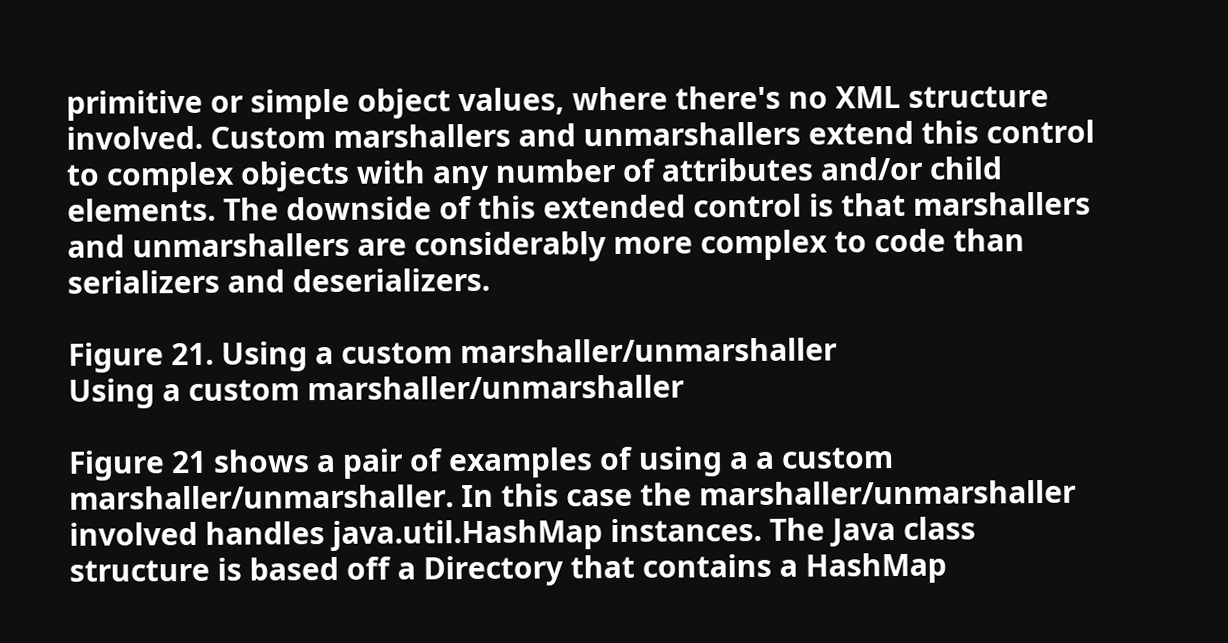primitive or simple object values, where there's no XML structure involved. Custom marshallers and unmarshallers extend this control to complex objects with any number of attributes and/or child elements. The downside of this extended control is that marshallers and unmarshallers are considerably more complex to code than serializers and deserializers.

Figure 21. Using a custom marshaller/unmarshaller
Using a custom marshaller/unmarshaller

Figure 21 shows a pair of examples of using a a custom marshaller/unmarshaller. In this case the marshaller/unmarshaller involved handles java.util.HashMap instances. The Java class structure is based off a Directory that contains a HashMap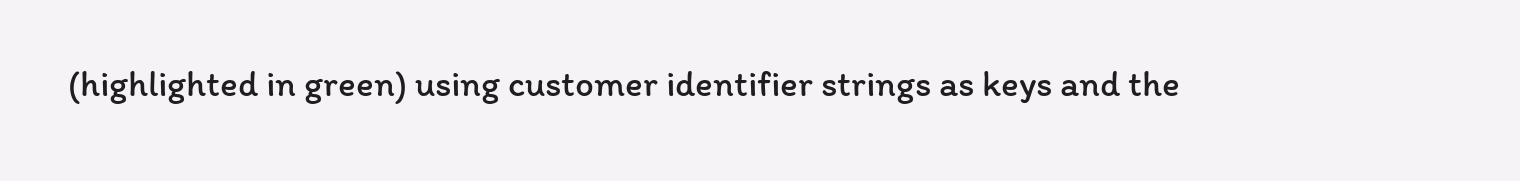(highlighted in green) using customer identifier strings as keys and the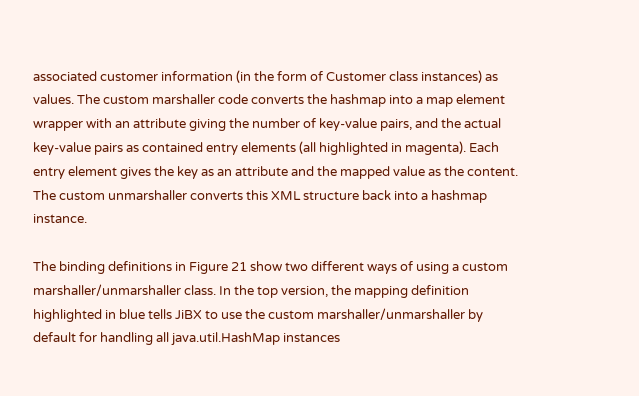associated customer information (in the form of Customer class instances) as values. The custom marshaller code converts the hashmap into a map element wrapper with an attribute giving the number of key-value pairs, and the actual key-value pairs as contained entry elements (all highlighted in magenta). Each entry element gives the key as an attribute and the mapped value as the content. The custom unmarshaller converts this XML structure back into a hashmap instance.

The binding definitions in Figure 21 show two different ways of using a custom marshaller/unmarshaller class. In the top version, the mapping definition highlighted in blue tells JiBX to use the custom marshaller/unmarshaller by default for handling all java.util.HashMap instances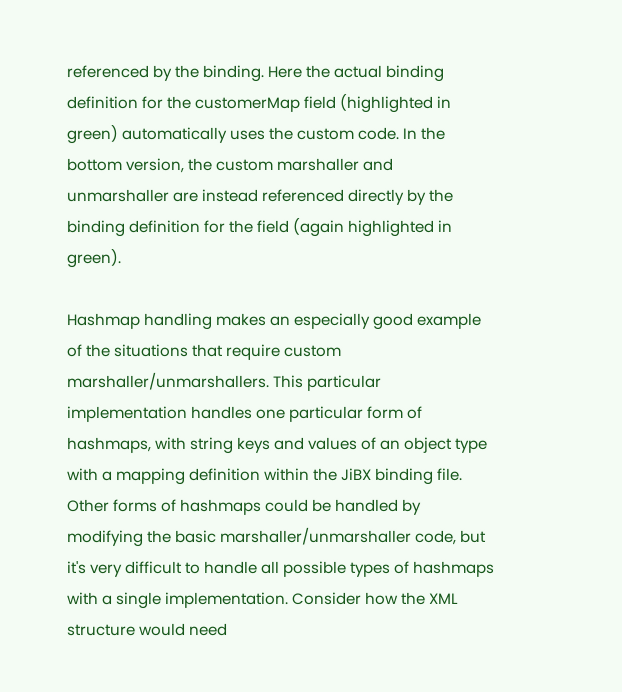referenced by the binding. Here the actual binding definition for the customerMap field (highlighted in green) automatically uses the custom code. In the bottom version, the custom marshaller and unmarshaller are instead referenced directly by the binding definition for the field (again highlighted in green).

Hashmap handling makes an especially good example of the situations that require custom marshaller/unmarshallers. This particular implementation handles one particular form of hashmaps, with string keys and values of an object type with a mapping definition within the JiBX binding file. Other forms of hashmaps could be handled by modifying the basic marshaller/unmarshaller code, but it's very difficult to handle all possible types of hashmaps with a single implementation. Consider how the XML structure would need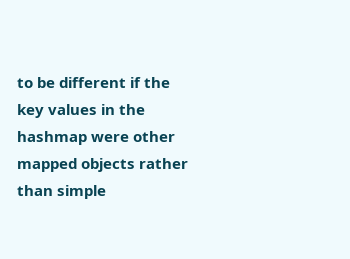to be different if the key values in the hashmap were other mapped objects rather than simple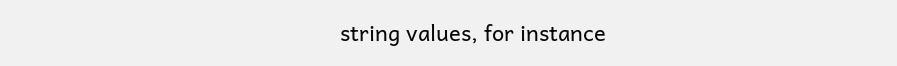string values, for instance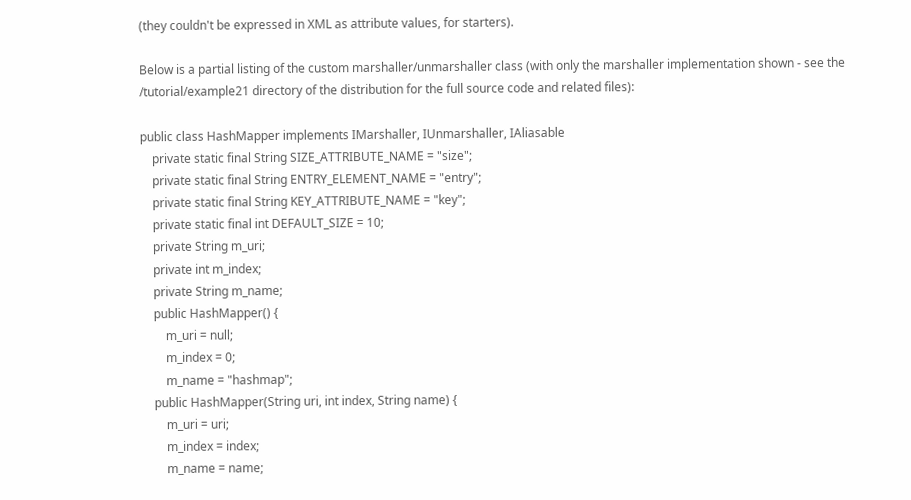(they couldn't be expressed in XML as attribute values, for starters).

Below is a partial listing of the custom marshaller/unmarshaller class (with only the marshaller implementation shown - see the /tutorial/example21 directory of the distribution for the full source code and related files):

public class HashMapper implements IMarshaller, IUnmarshaller, IAliasable
    private static final String SIZE_ATTRIBUTE_NAME = "size";
    private static final String ENTRY_ELEMENT_NAME = "entry";
    private static final String KEY_ATTRIBUTE_NAME = "key";
    private static final int DEFAULT_SIZE = 10;
    private String m_uri;
    private int m_index;
    private String m_name;
    public HashMapper() {
        m_uri = null;
        m_index = 0;
        m_name = "hashmap";
    public HashMapper(String uri, int index, String name) {
        m_uri = uri;
        m_index = index;
        m_name = name;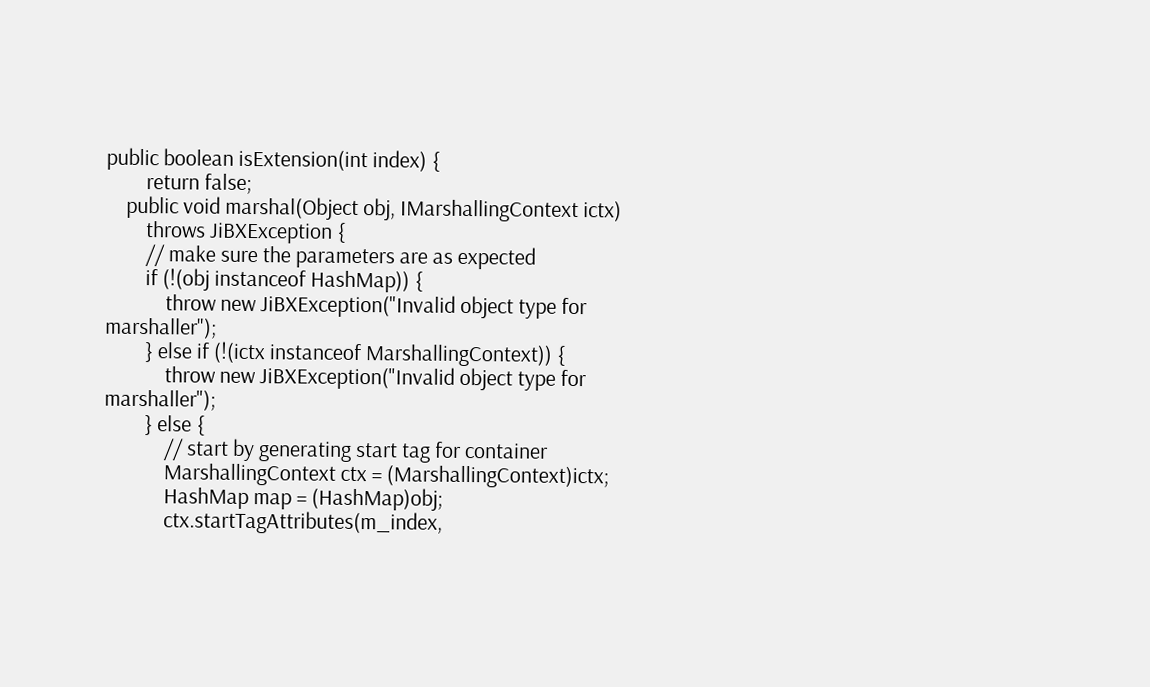public boolean isExtension(int index) {
        return false;
    public void marshal(Object obj, IMarshallingContext ictx)
        throws JiBXException {
        // make sure the parameters are as expected
        if (!(obj instanceof HashMap)) {
            throw new JiBXException("Invalid object type for marshaller");
        } else if (!(ictx instanceof MarshallingContext)) {
            throw new JiBXException("Invalid object type for marshaller");
        } else {
            // start by generating start tag for container
            MarshallingContext ctx = (MarshallingContext)ictx;
            HashMap map = (HashMap)obj;
            ctx.startTagAttributes(m_index,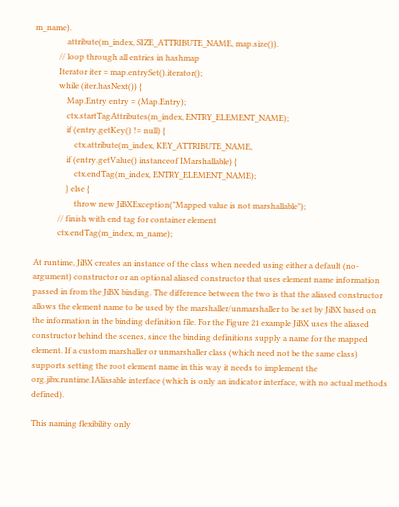m_name).
                attribute(m_index, SIZE_ATTRIBUTE_NAME, map.size()).
            // loop through all entries in hashmap
            Iterator iter = map.entrySet().iterator();
            while (iter.hasNext()) {
                Map.Entry entry = (Map.Entry);
                ctx.startTagAttributes(m_index, ENTRY_ELEMENT_NAME);
                if (entry.getKey() != null) {
                    ctx.attribute(m_index, KEY_ATTRIBUTE_NAME,
                if (entry.getValue() instanceof IMarshallable) {
                    ctx.endTag(m_index, ENTRY_ELEMENT_NAME);
                } else {
                    throw new JiBXException("Mapped value is not marshallable");
            // finish with end tag for container element
            ctx.endTag(m_index, m_name);

At runtime, JiBX creates an instance of the class when needed using either a default (no-argument) constructor or an optional aliased constructor that uses element name information passed in from the JiBX binding. The difference between the two is that the aliased constructor allows the element name to be used by the marshaller/unmarshaller to be set by JiBX based on the information in the binding definition file. For the Figure 21 example JiBX uses the aliased constructor behind the scenes, since the binding definitions supply a name for the mapped element. If a custom marshaller or unmarshaller class (which need not be the same class) supports setting the root element name in this way it needs to implement the org.jibx.runtime.IAliasable interface (which is only an indicator interface, with no actual methods defined).

This naming flexibility only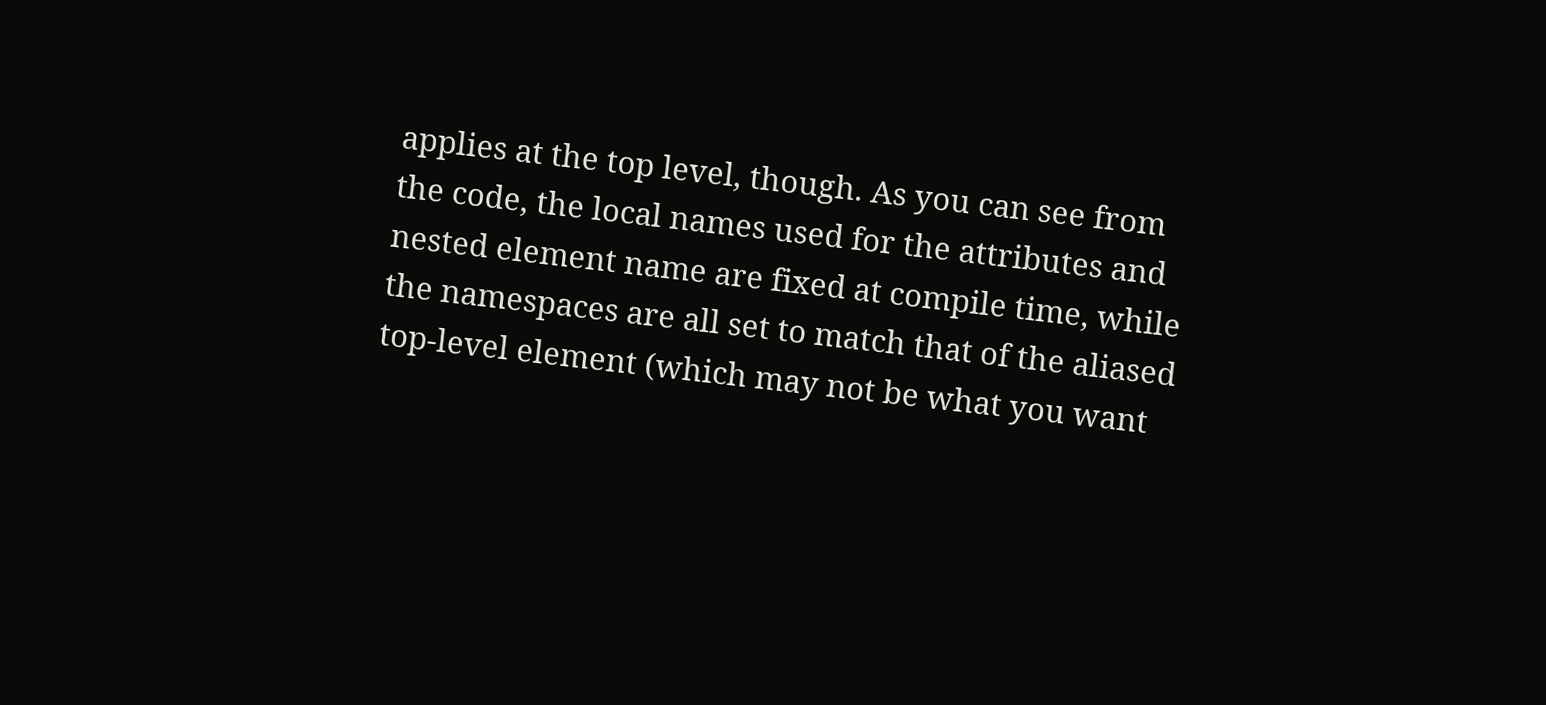applies at the top level, though. As you can see from the code, the local names used for the attributes and nested element name are fixed at compile time, while the namespaces are all set to match that of the aliased top-level element (which may not be what you want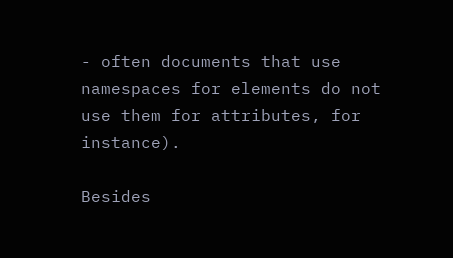- often documents that use namespaces for elements do not use them for attributes, for instance).

Besides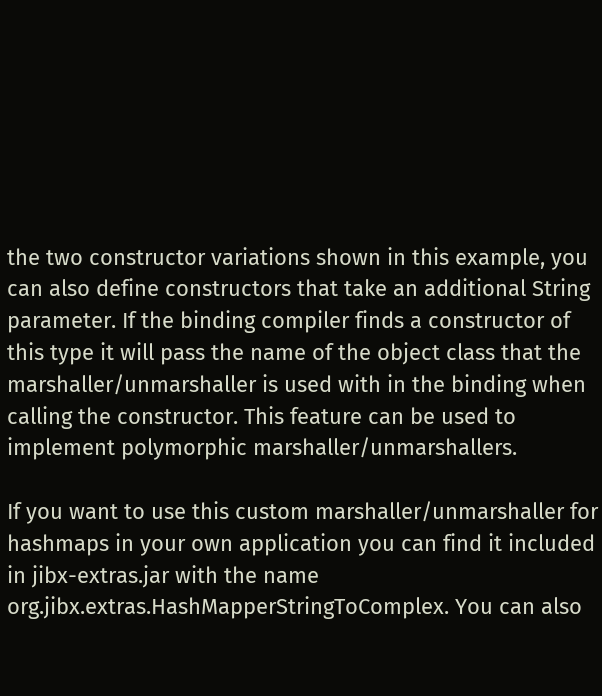the two constructor variations shown in this example, you can also define constructors that take an additional String parameter. If the binding compiler finds a constructor of this type it will pass the name of the object class that the marshaller/unmarshaller is used with in the binding when calling the constructor. This feature can be used to implement polymorphic marshaller/unmarshallers.

If you want to use this custom marshaller/unmarshaller for hashmaps in your own application you can find it included in jibx-extras.jar with the name org.jibx.extras.HashMapperStringToComplex. You can also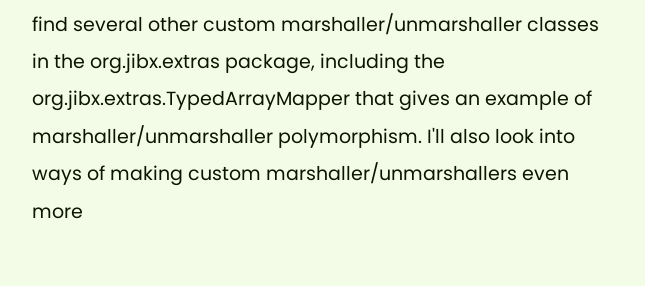find several other custom marshaller/unmarshaller classes in the org.jibx.extras package, including the org.jibx.extras.TypedArrayMapper that gives an example of marshaller/unmarshaller polymorphism. I'll also look into ways of making custom marshaller/unmarshallers even more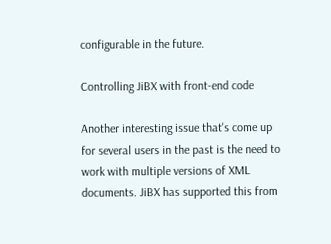configurable in the future.

Controlling JiBX with front-end code

Another interesting issue that's come up for several users in the past is the need to work with multiple versions of XML documents. JiBX has supported this from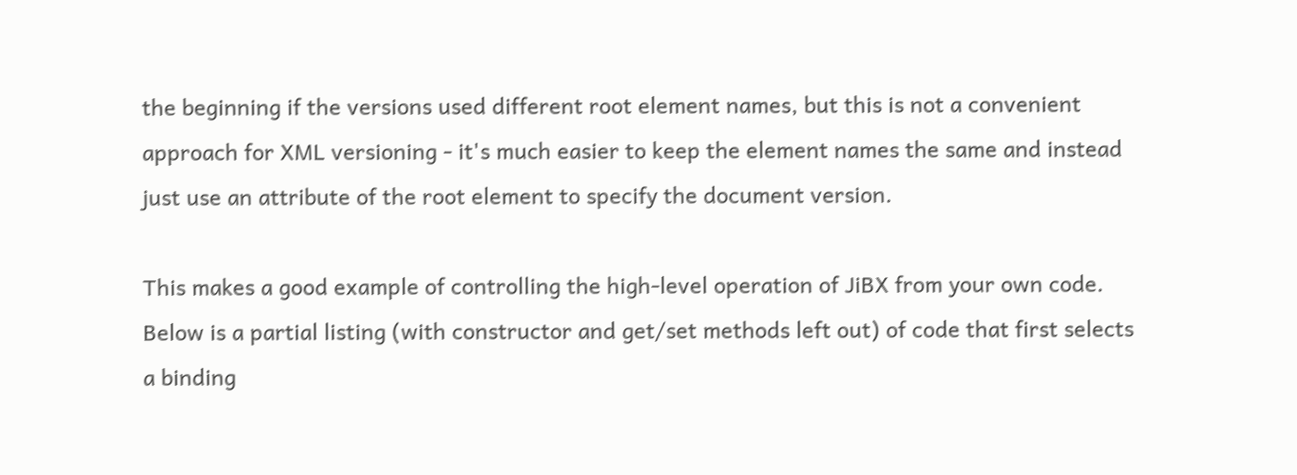the beginning if the versions used different root element names, but this is not a convenient approach for XML versioning - it's much easier to keep the element names the same and instead just use an attribute of the root element to specify the document version.

This makes a good example of controlling the high-level operation of JiBX from your own code. Below is a partial listing (with constructor and get/set methods left out) of code that first selects a binding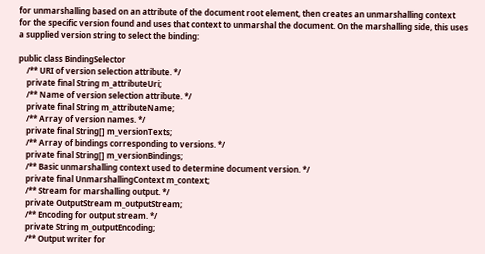for unmarshalling based on an attribute of the document root element, then creates an unmarshalling context for the specific version found and uses that context to unmarshal the document. On the marshalling side, this uses a supplied version string to select the binding:

public class BindingSelector
    /** URI of version selection attribute. */
    private final String m_attributeUri;
    /** Name of version selection attribute. */
    private final String m_attributeName;
    /** Array of version names. */
    private final String[] m_versionTexts;
    /** Array of bindings corresponding to versions. */
    private final String[] m_versionBindings;
    /** Basic unmarshalling context used to determine document version. */
    private final UnmarshallingContext m_context;
    /** Stream for marshalling output. */
    private OutputStream m_outputStream;
    /** Encoding for output stream. */
    private String m_outputEncoding;
    /** Output writer for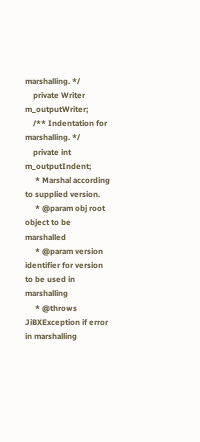marshalling. */
    private Writer m_outputWriter;
    /** Indentation for marshalling. */
    private int m_outputIndent;
     * Marshal according to supplied version.
     * @param obj root object to be marshalled
     * @param version identifier for version to be used in marshalling
     * @throws JiBXException if error in marshalling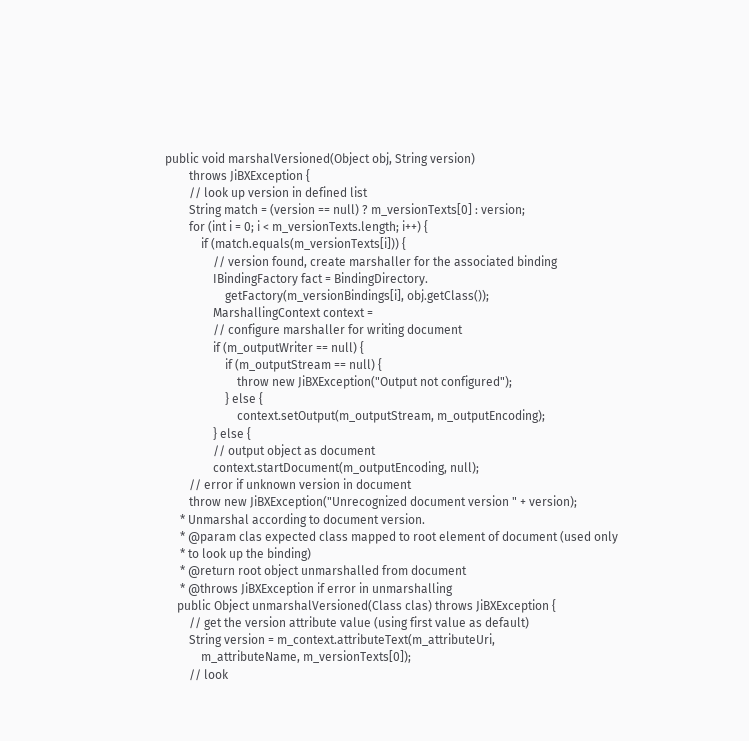public void marshalVersioned(Object obj, String version)
        throws JiBXException {
        // look up version in defined list
        String match = (version == null) ? m_versionTexts[0] : version;
        for (int i = 0; i < m_versionTexts.length; i++) {
            if (match.equals(m_versionTexts[i])) {
                // version found, create marshaller for the associated binding
                IBindingFactory fact = BindingDirectory.
                    getFactory(m_versionBindings[i], obj.getClass());
                MarshallingContext context =
                // configure marshaller for writing document
                if (m_outputWriter == null) {
                    if (m_outputStream == null) {
                        throw new JiBXException("Output not configured");
                    } else {
                        context.setOutput(m_outputStream, m_outputEncoding);
                } else {
                // output object as document
                context.startDocument(m_outputEncoding, null);
        // error if unknown version in document
        throw new JiBXException("Unrecognized document version " + version);
     * Unmarshal according to document version.
     * @param clas expected class mapped to root element of document (used only
     * to look up the binding)
     * @return root object unmarshalled from document
     * @throws JiBXException if error in unmarshalling
    public Object unmarshalVersioned(Class clas) throws JiBXException {
        // get the version attribute value (using first value as default)
        String version = m_context.attributeText(m_attributeUri,
            m_attributeName, m_versionTexts[0]);
        // look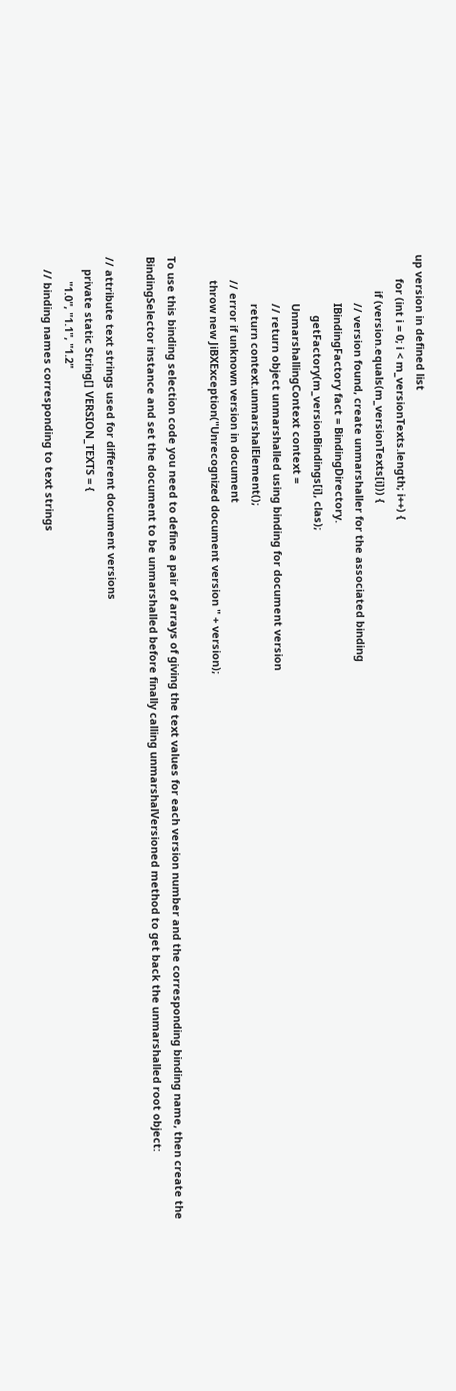up version in defined list
        for (int i = 0; i < m_versionTexts.length; i++) {
            if (version.equals(m_versionTexts[i])) {
                // version found, create unmarshaller for the associated binding
                IBindingFactory fact = BindingDirectory.
                    getFactory(m_versionBindings[i], clas);
                UnmarshallingContext context =
                // return object unmarshalled using binding for document version
                return context.unmarshalElement();
        // error if unknown version in document
        throw new JiBXException("Unrecognized document version " + version);

To use this binding selection code you need to define a pair of arrays of giving the text values for each version number and the corresponding binding name, then create the BindingSelector instance and set the document to be unmarshalled before finally calling unmarshalVersioned method to get back the unmarshalled root object:

// attribute text strings used for different document versions
    private static String[] VERSION_TEXTS = {
        "1.0", "1.1", "1.2"
    // binding names corresponding to text strings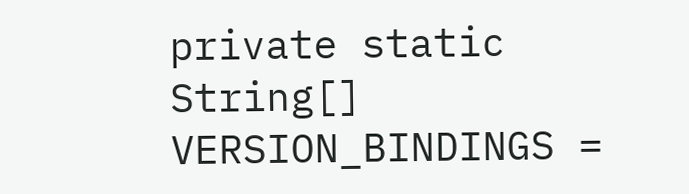private static String[] VERSION_BINDINGS =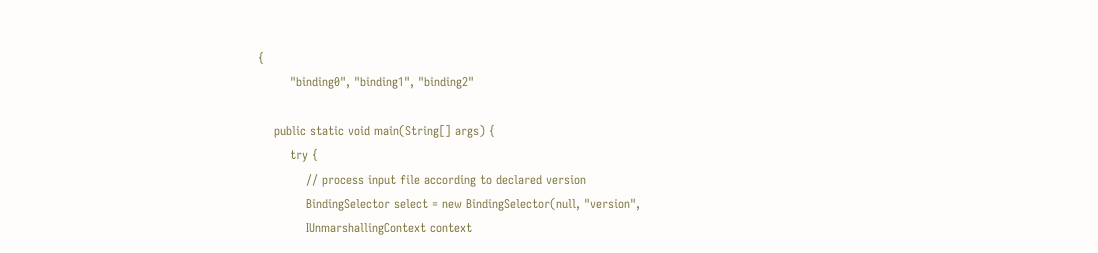{
        "binding0", "binding1", "binding2"

    public static void main(String[] args) {
        try {
            // process input file according to declared version
            BindingSelector select = new BindingSelector(null, "version",
            IUnmarshallingContext context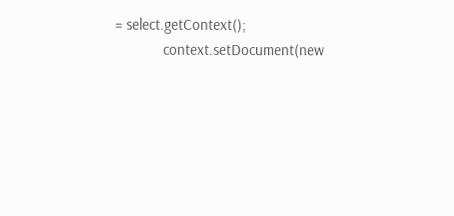= select.getContext();
            context.setDocument(new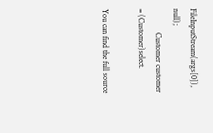FileInputStream(args[0]), null);
            Customer customer = (Customer)select.

You can find the full source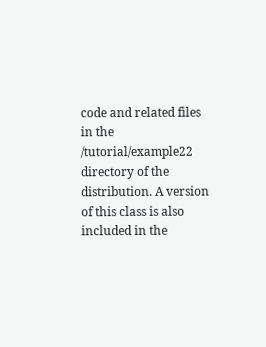code and related files in the /tutorial/example22 directory of the distribution. A version of this class is also included in the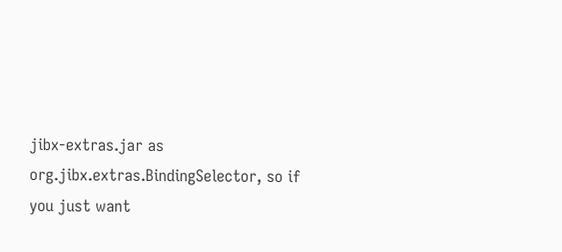jibx-extras.jar as org.jibx.extras.BindingSelector, so if you just want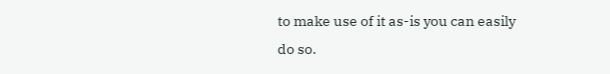to make use of it as-is you can easily do so.